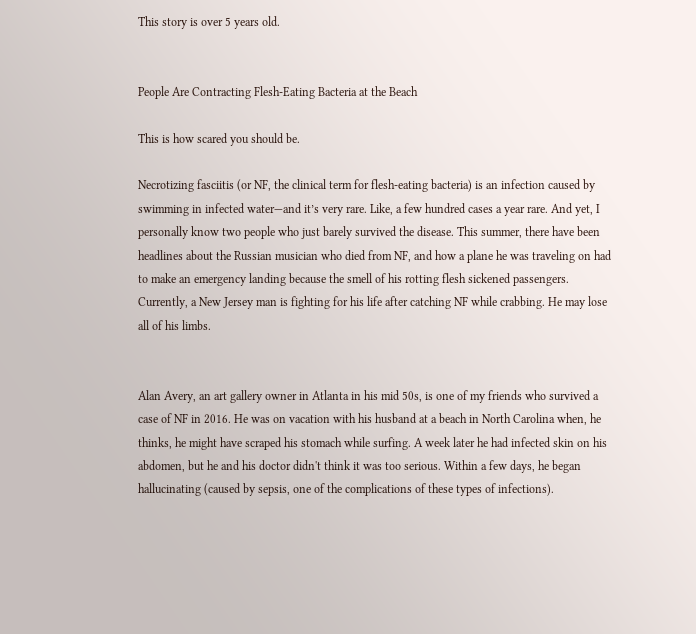This story is over 5 years old.


People Are Contracting Flesh-Eating Bacteria at the Beach

This is how scared you should be.

Necrotizing fasciitis (or NF, the clinical term for flesh-eating bacteria) is an infection caused by swimming in infected water—and it’s very rare. Like, a few hundred cases a year rare. And yet, I personally know two people who just barely survived the disease. This summer, there have been headlines about the Russian musician who died from NF, and how a plane he was traveling on had to make an emergency landing because the smell of his rotting flesh sickened passengers. Currently, a New Jersey man is fighting for his life after catching NF while crabbing. He may lose all of his limbs.


Alan Avery, an art gallery owner in Atlanta in his mid 50s, is one of my friends who survived a case of NF in 2016. He was on vacation with his husband at a beach in North Carolina when, he thinks, he might have scraped his stomach while surfing. A week later he had infected skin on his abdomen, but he and his doctor didn't think it was too serious. Within a few days, he began hallucinating (caused by sepsis, one of the complications of these types of infections).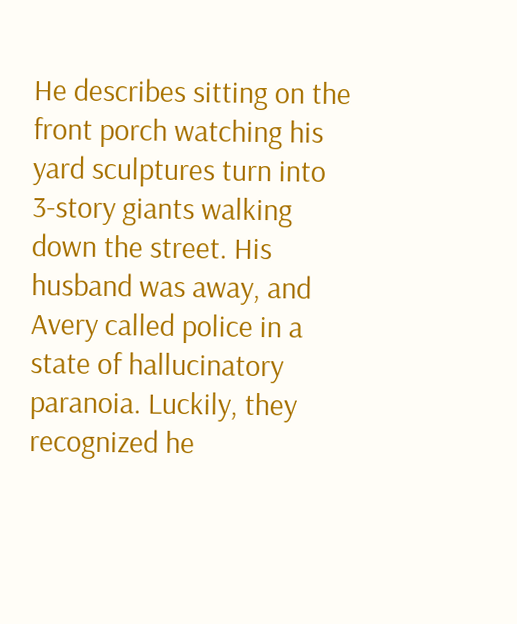He describes sitting on the front porch watching his yard sculptures turn into 3-story giants walking down the street. His husband was away, and Avery called police in a state of hallucinatory paranoia. Luckily, they recognized he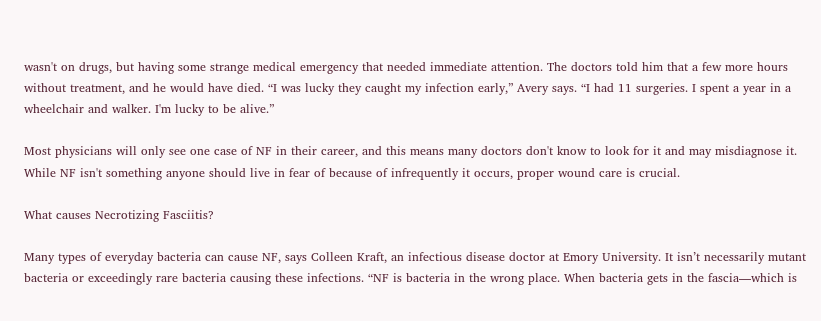wasn't on drugs, but having some strange medical emergency that needed immediate attention. The doctors told him that a few more hours without treatment, and he would have died. “I was lucky they caught my infection early,” Avery says. “I had 11 surgeries. I spent a year in a wheelchair and walker. I'm lucky to be alive.”

Most physicians will only see one case of NF in their career, and this means many doctors don't know to look for it and may misdiagnose it. While NF isn't something anyone should live in fear of because of infrequently it occurs, proper wound care is crucial.

What causes Necrotizing Fasciitis?

Many types of everyday bacteria can cause NF, says Colleen Kraft, an infectious disease doctor at Emory University. It isn’t necessarily mutant bacteria or exceedingly rare bacteria causing these infections. “NF is bacteria in the wrong place. When bacteria gets in the fascia—which is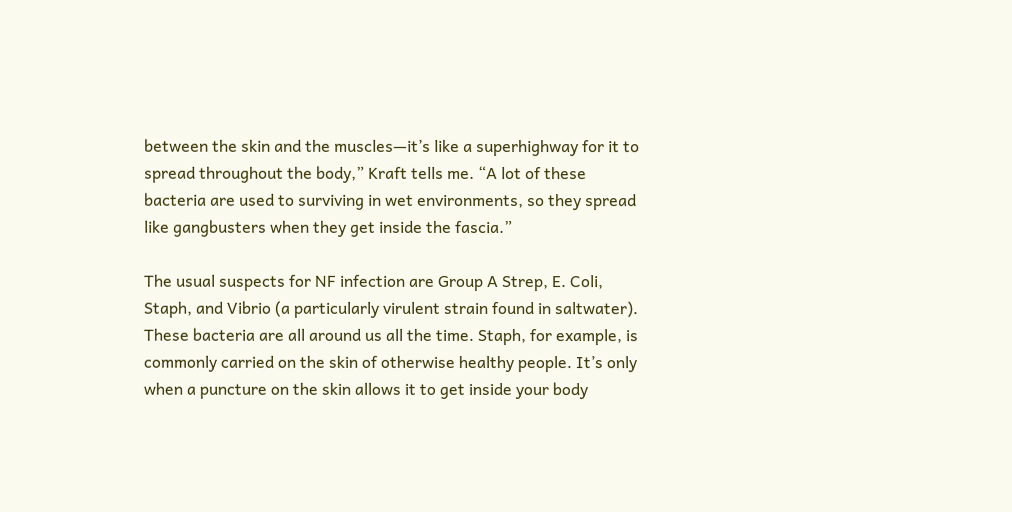between the skin and the muscles—it’s like a superhighway for it to spread throughout the body,” Kraft tells me. “A lot of these bacteria are used to surviving in wet environments, so they spread like gangbusters when they get inside the fascia.”

The usual suspects for NF infection are Group A Strep, E. Coli, Staph, and Vibrio (a particularly virulent strain found in saltwater). These bacteria are all around us all the time. Staph, for example, is commonly carried on the skin of otherwise healthy people. It’s only when a puncture on the skin allows it to get inside your body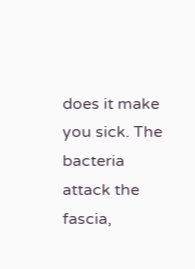does it make you sick. The bacteria attack the fascia,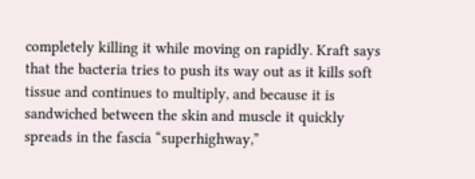completely killing it while moving on rapidly. Kraft says that the bacteria tries to push its way out as it kills soft tissue and continues to multiply, and because it is sandwiched between the skin and muscle it quickly spreads in the fascia “superhighway,”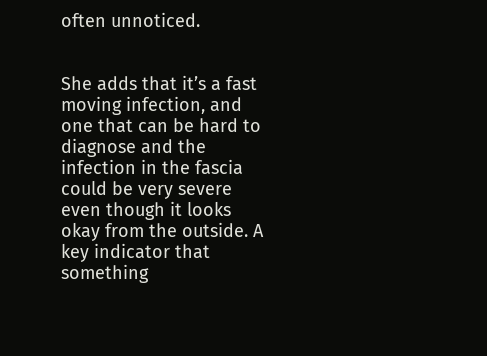often unnoticed.


She adds that it’s a fast moving infection, and one that can be hard to diagnose and the infection in the fascia could be very severe even though it looks okay from the outside. A key indicator that something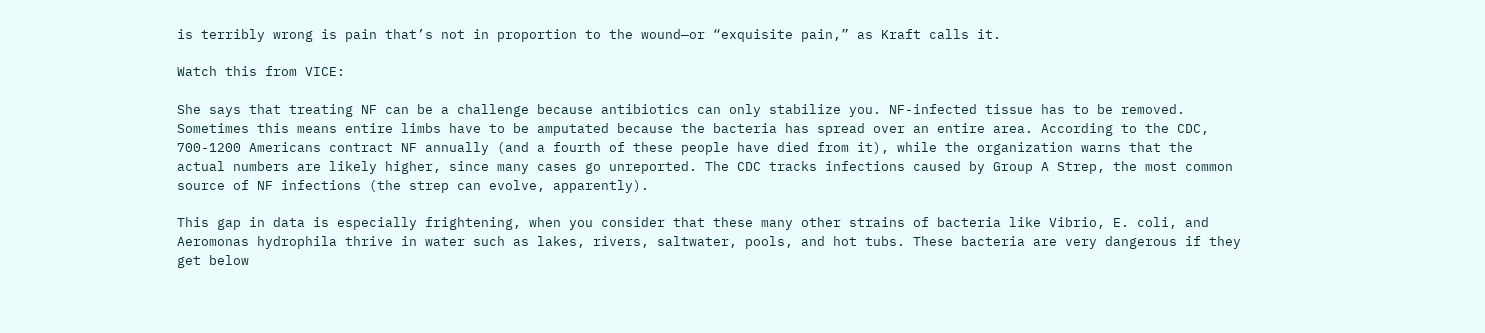is terribly wrong is pain that’s not in proportion to the wound—or “exquisite pain,” as Kraft calls it.

Watch this from VICE:

She says that treating NF can be a challenge because antibiotics can only stabilize you. NF-infected tissue has to be removed. Sometimes this means entire limbs have to be amputated because the bacteria has spread over an entire area. According to the CDC, 700-1200 Americans contract NF annually (and a fourth of these people have died from it), while the organization warns that the actual numbers are likely higher, since many cases go unreported. The CDC tracks infections caused by Group A Strep, the most common source of NF infections (the strep can evolve, apparently).

This gap in data is especially frightening, when you consider that these many other strains of bacteria like Vibrio, E. coli, and Aeromonas hydrophila thrive in water such as lakes, rivers, saltwater, pools, and hot tubs. These bacteria are very dangerous if they get below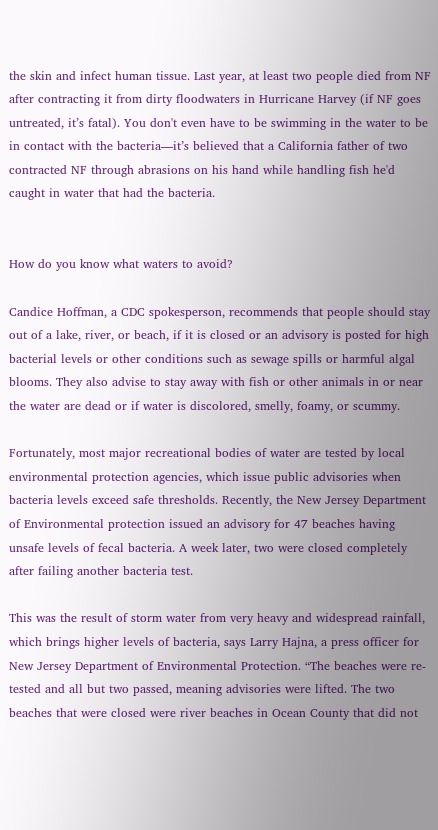the skin and infect human tissue. Last year, at least two people died from NF after contracting it from dirty floodwaters in Hurricane Harvey (if NF goes untreated, it’s fatal). You don't even have to be swimming in the water to be in contact with the bacteria—it’s believed that a California father of two contracted NF through abrasions on his hand while handling fish he'd caught in water that had the bacteria.


How do you know what waters to avoid?

Candice Hoffman, a CDC spokesperson, recommends that people should stay out of a lake, river, or beach, if it is closed or an advisory is posted for high bacterial levels or other conditions such as sewage spills or harmful algal blooms. They also advise to stay away with fish or other animals in or near the water are dead or if water is discolored, smelly, foamy, or scummy.

Fortunately, most major recreational bodies of water are tested by local environmental protection agencies, which issue public advisories when bacteria levels exceed safe thresholds. Recently, the New Jersey Department of Environmental protection issued an advisory for 47 beaches having unsafe levels of fecal bacteria. A week later, two were closed completely after failing another bacteria test.

This was the result of storm water from very heavy and widespread rainfall, which brings higher levels of bacteria, says Larry Hajna, a press officer for New Jersey Department of Environmental Protection. “The beaches were re-tested and all but two passed, meaning advisories were lifted. The two beaches that were closed were river beaches in Ocean County that did not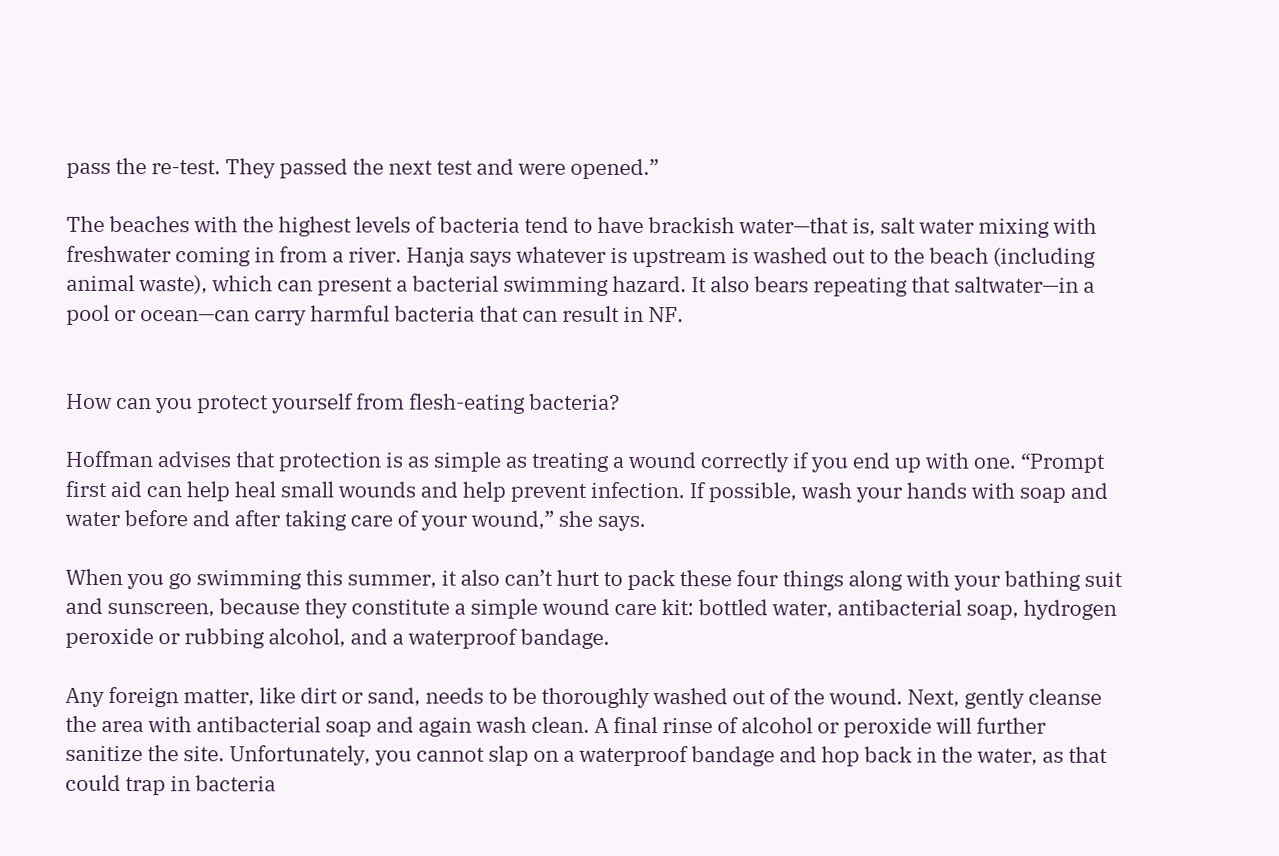pass the re-test. They passed the next test and were opened.”

The beaches with the highest levels of bacteria tend to have brackish water—that is, salt water mixing with freshwater coming in from a river. Hanja says whatever is upstream is washed out to the beach (including animal waste), which can present a bacterial swimming hazard. It also bears repeating that saltwater—in a pool or ocean—can carry harmful bacteria that can result in NF.


How can you protect yourself from flesh-eating bacteria?

Hoffman advises that protection is as simple as treating a wound correctly if you end up with one. “Prompt first aid can help heal small wounds and help prevent infection. If possible, wash your hands with soap and water before and after taking care of your wound,” she says.

When you go swimming this summer, it also can’t hurt to pack these four things along with your bathing suit and sunscreen, because they constitute a simple wound care kit: bottled water, antibacterial soap, hydrogen peroxide or rubbing alcohol, and a waterproof bandage.

Any foreign matter, like dirt or sand, needs to be thoroughly washed out of the wound. Next, gently cleanse the area with antibacterial soap and again wash clean. A final rinse of alcohol or peroxide will further sanitize the site. Unfortunately, you cannot slap on a waterproof bandage and hop back in the water, as that could trap in bacteria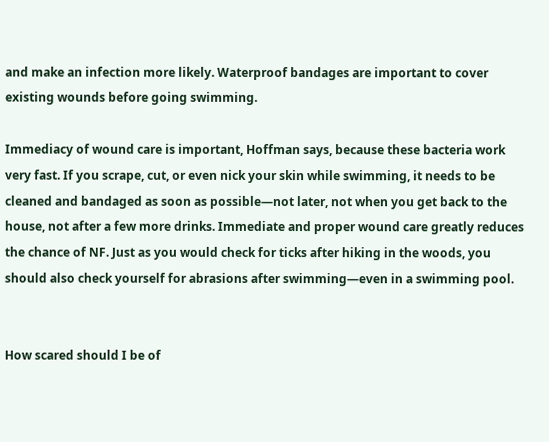and make an infection more likely. Waterproof bandages are important to cover existing wounds before going swimming.

Immediacy of wound care is important, Hoffman says, because these bacteria work very fast. If you scrape, cut, or even nick your skin while swimming, it needs to be cleaned and bandaged as soon as possible—not later, not when you get back to the house, not after a few more drinks. Immediate and proper wound care greatly reduces the chance of NF. Just as you would check for ticks after hiking in the woods, you should also check yourself for abrasions after swimming—even in a swimming pool.


How scared should I be of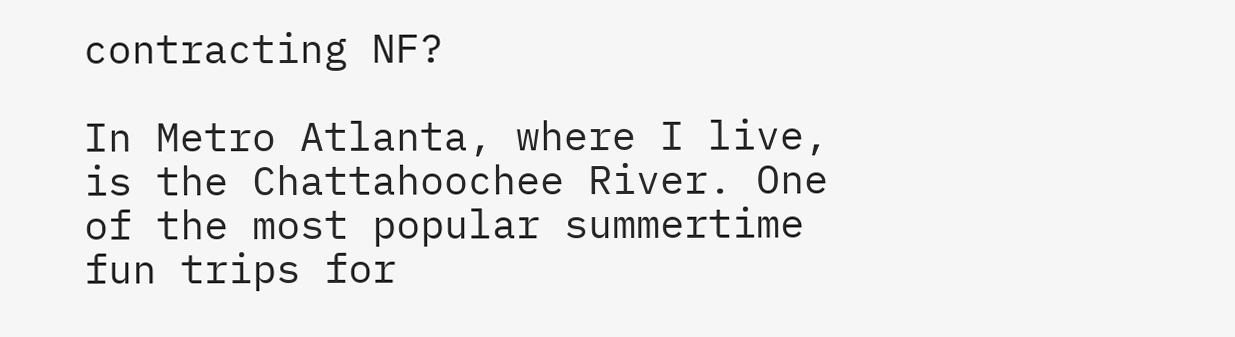contracting NF?

In Metro Atlanta, where I live, is the Chattahoochee River. One of the most popular summertime fun trips for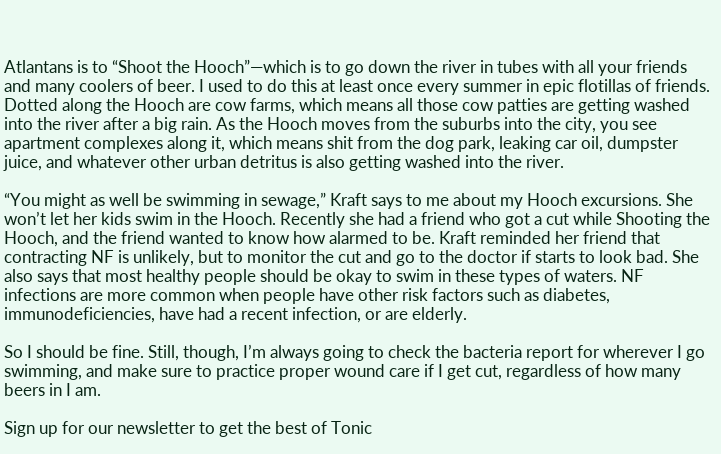Atlantans is to “Shoot the Hooch”—which is to go down the river in tubes with all your friends and many coolers of beer. I used to do this at least once every summer in epic flotillas of friends. Dotted along the Hooch are cow farms, which means all those cow patties are getting washed into the river after a big rain. As the Hooch moves from the suburbs into the city, you see apartment complexes along it, which means shit from the dog park, leaking car oil, dumpster juice, and whatever other urban detritus is also getting washed into the river.

“You might as well be swimming in sewage,” Kraft says to me about my Hooch excursions. She won’t let her kids swim in the Hooch. Recently she had a friend who got a cut while Shooting the Hooch, and the friend wanted to know how alarmed to be. Kraft reminded her friend that contracting NF is unlikely, but to monitor the cut and go to the doctor if starts to look bad. She also says that most healthy people should be okay to swim in these types of waters. NF infections are more common when people have other risk factors such as diabetes, immunodeficiencies, have had a recent infection, or are elderly.

So I should be fine. Still, though, I’m always going to check the bacteria report for wherever I go swimming, and make sure to practice proper wound care if I get cut, regardless of how many beers in I am.

Sign up for our newsletter to get the best of Tonic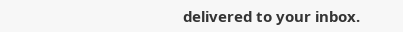delivered to your inbox.